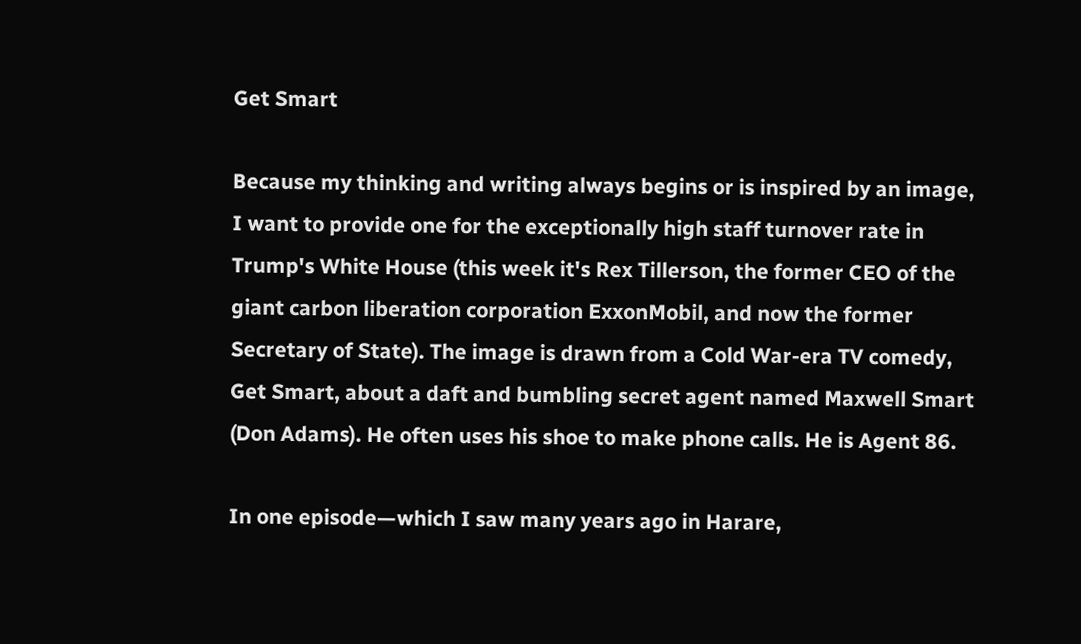Get Smart

Because my thinking and writing always begins or is inspired by an image, I want to provide one for the exceptionally high staff turnover rate in Trump's White House (this week it's Rex Tillerson, the former CEO of the giant carbon liberation corporation ExxonMobil, and now the former Secretary of State). The image is drawn from a Cold War-era TV comedy, Get Smart, about a daft and bumbling secret agent named Maxwell Smart (Don Adams). He often uses his shoe to make phone calls. He is Agent 86.

In one episode—which I saw many years ago in Harare,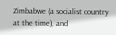Zimbabwe (a socialist country at the time), and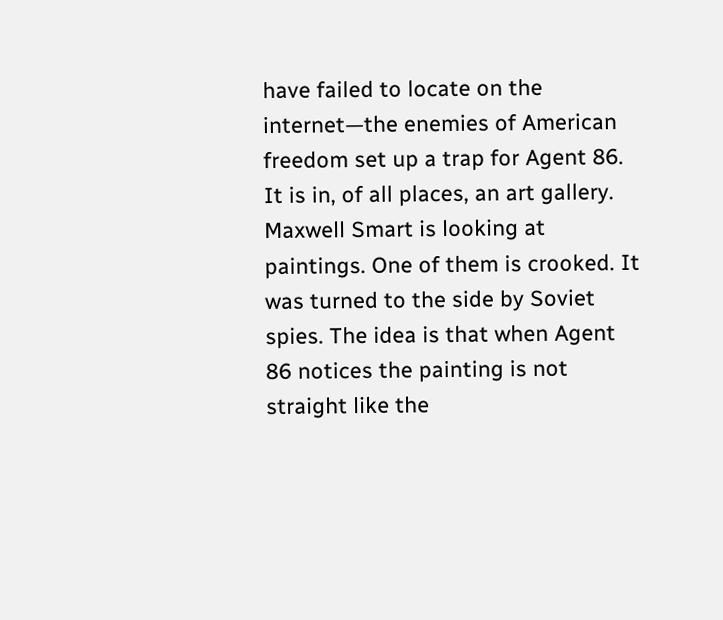have failed to locate on the internet—the enemies of American freedom set up a trap for Agent 86. It is in, of all places, an art gallery. Maxwell Smart is looking at paintings. One of them is crooked. It was turned to the side by Soviet spies. The idea is that when Agent 86 notices the painting is not straight like the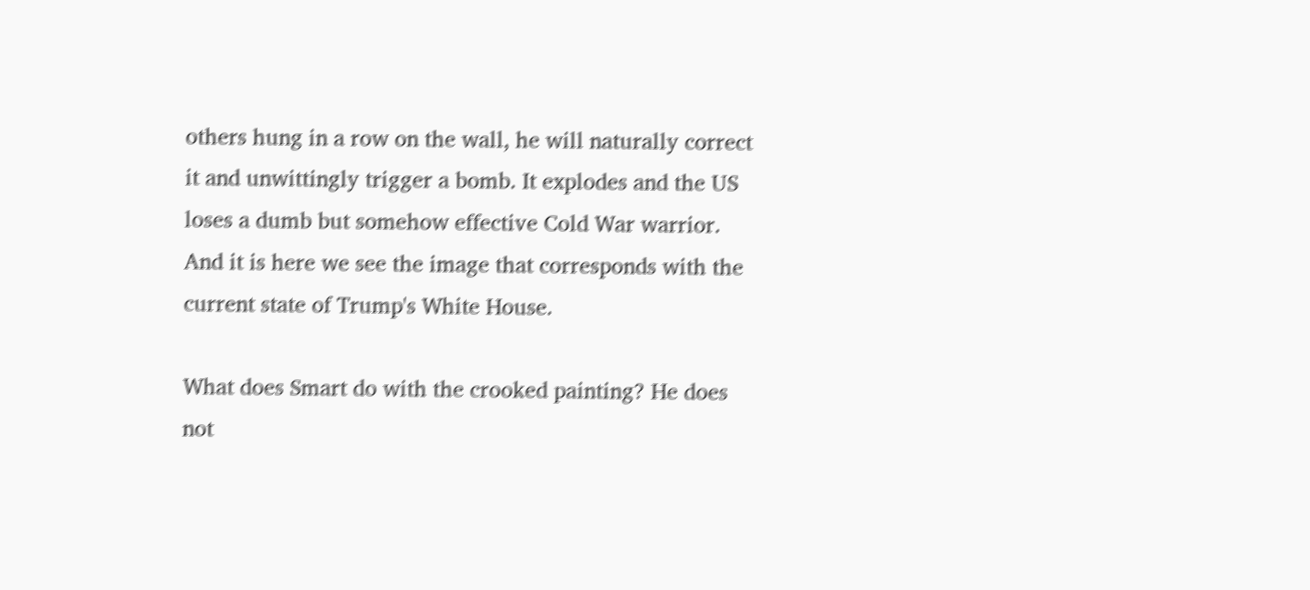others hung in a row on the wall, he will naturally correct it and unwittingly trigger a bomb. It explodes and the US loses a dumb but somehow effective Cold War warrior. And it is here we see the image that corresponds with the current state of Trump's White House.

What does Smart do with the crooked painting? He does not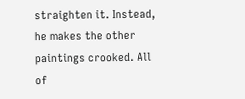straighten it. Instead, he makes the other paintings crooked. All of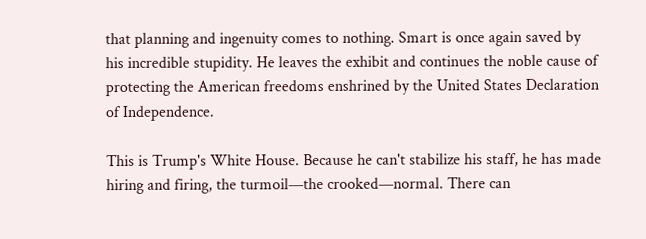that planning and ingenuity comes to nothing. Smart is once again saved by his incredible stupidity. He leaves the exhibit and continues the noble cause of protecting the American freedoms enshrined by the United States Declaration of Independence.

This is Trump's White House. Because he can't stabilize his staff, he has made hiring and firing, the turmoil—the crooked—normal. There can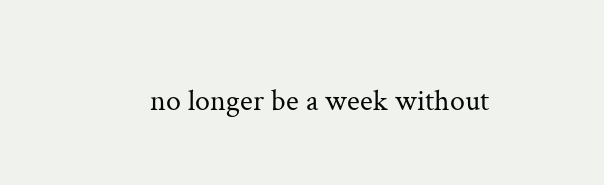no longer be a week without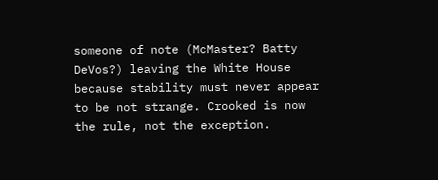someone of note (McMaster? Batty DeVos?) leaving the White House because stability must never appear to be not strange. Crooked is now the rule, not the exception.